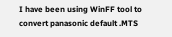I have been using WinFF tool to convert panasonic default .MTS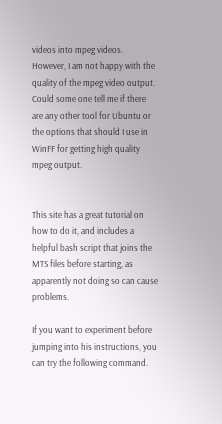videos into mpeg videos. However, I am not happy with the quality of the mpeg video output. Could some one tell me if there are any other tool for Ubuntu or the options that should I use in WinFF for getting high quality mpeg output.


This site has a great tutorial on how to do it, and includes a helpful bash script that joins the MTS files before starting, as apparently not doing so can cause problems.

If you want to experiment before jumping into his instructions, you can try the following command.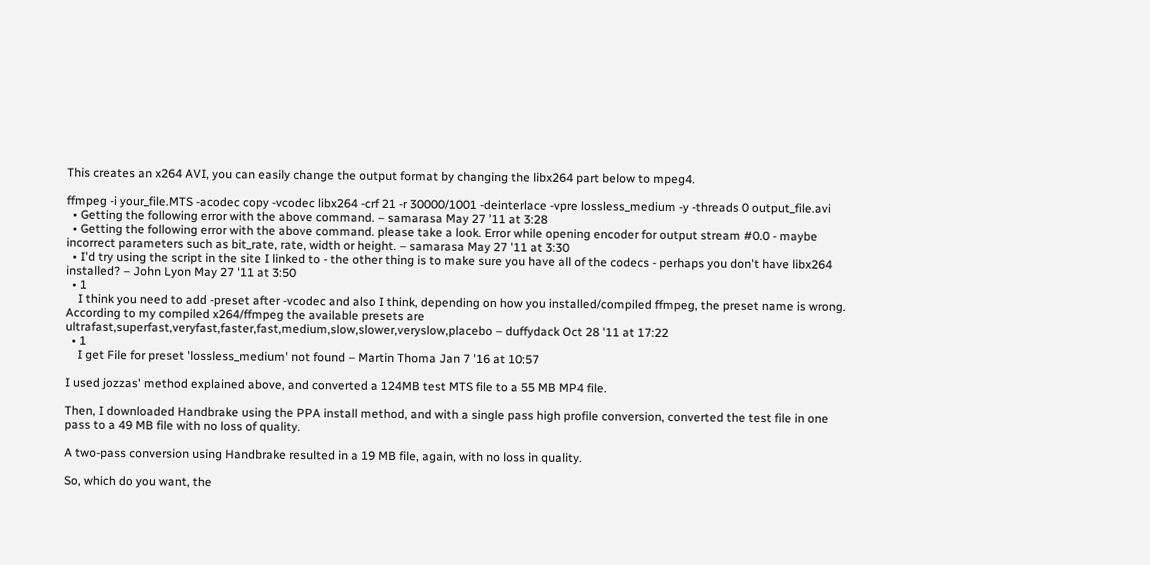This creates an x264 AVI, you can easily change the output format by changing the libx264 part below to mpeg4.

ffmpeg -i your_file.MTS -acodec copy -vcodec libx264 -crf 21 -r 30000/1001 -deinterlace -vpre lossless_medium -y -threads 0 output_file.avi
  • Getting the following error with the above command. – samarasa May 27 '11 at 3:28
  • Getting the following error with the above command. please take a look. Error while opening encoder for output stream #0.0 - maybe incorrect parameters such as bit_rate, rate, width or height. – samarasa May 27 '11 at 3:30
  • I'd try using the script in the site I linked to - the other thing is to make sure you have all of the codecs - perhaps you don't have libx264 installed? – John Lyon May 27 '11 at 3:50
  • 1
    I think you need to add -preset after -vcodec and also I think, depending on how you installed/compiled ffmpeg, the preset name is wrong. According to my compiled x264/ffmpeg the available presets are ultrafast,superfast,veryfast,faster,fast,medium,slow,slower,veryslow,placebo – duffydack Oct 28 '11 at 17:22
  • 1
    I get File for preset 'lossless_medium' not found – Martin Thoma Jan 7 '16 at 10:57

I used jozzas' method explained above, and converted a 124MB test MTS file to a 55 MB MP4 file.

Then, I downloaded Handbrake using the PPA install method, and with a single pass high profile conversion, converted the test file in one pass to a 49 MB file with no loss of quality.

A two-pass conversion using Handbrake resulted in a 19 MB file, again, with no loss in quality.

So, which do you want, the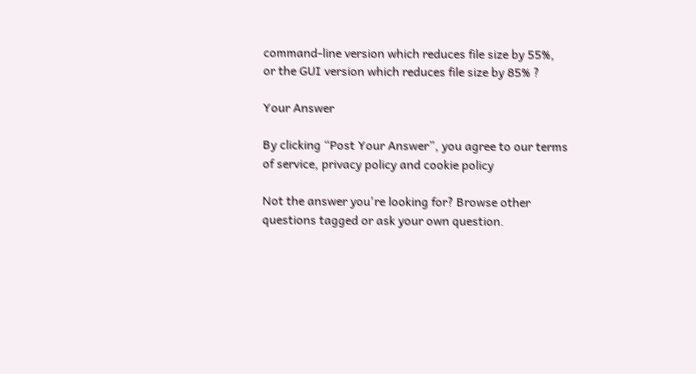command-line version which reduces file size by 55%, or the GUI version which reduces file size by 85% ?

Your Answer

By clicking “Post Your Answer”, you agree to our terms of service, privacy policy and cookie policy

Not the answer you're looking for? Browse other questions tagged or ask your own question.